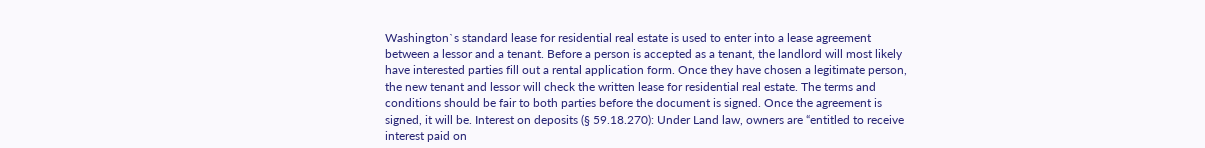Washington`s standard lease for residential real estate is used to enter into a lease agreement between a lessor and a tenant. Before a person is accepted as a tenant, the landlord will most likely have interested parties fill out a rental application form. Once they have chosen a legitimate person, the new tenant and lessor will check the written lease for residential real estate. The terms and conditions should be fair to both parties before the document is signed. Once the agreement is signed, it will be. Interest on deposits (§ 59.18.270): Under Land law, owners are “entitled to receive interest paid on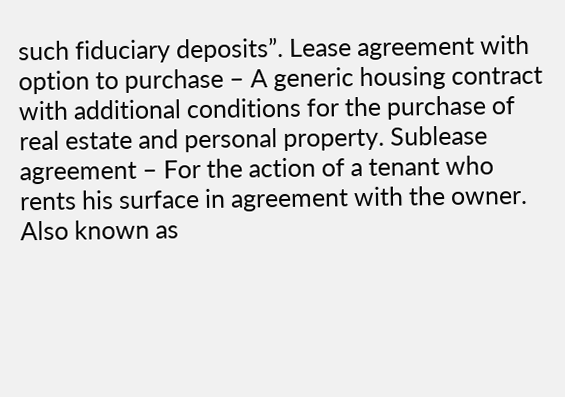such fiduciary deposits”. Lease agreement with option to purchase – A generic housing contract with additional conditions for the purchase of real estate and personal property. Sublease agreement – For the action of a tenant who rents his surface in agreement with the owner. Also known as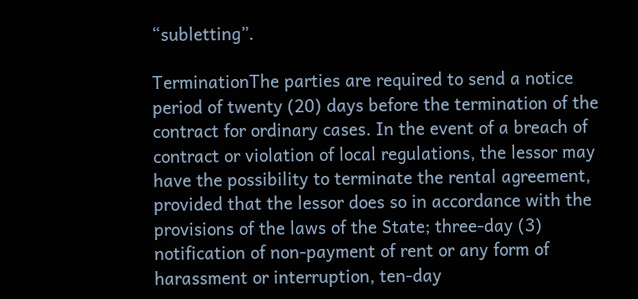“subletting”.

TerminationThe parties are required to send a notice period of twenty (20) days before the termination of the contract for ordinary cases. In the event of a breach of contract or violation of local regulations, the lessor may have the possibility to terminate the rental agreement, provided that the lessor does so in accordance with the provisions of the laws of the State; three-day (3) notification of non-payment of rent or any form of harassment or interruption, ten-day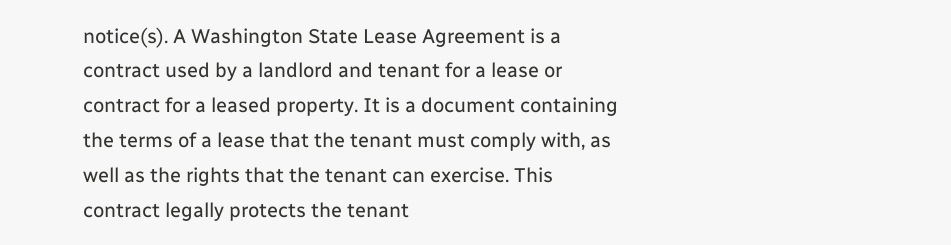notice(s). A Washington State Lease Agreement is a contract used by a landlord and tenant for a lease or contract for a leased property. It is a document containing the terms of a lease that the tenant must comply with, as well as the rights that the tenant can exercise. This contract legally protects the tenant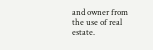and owner from the use of real estate.